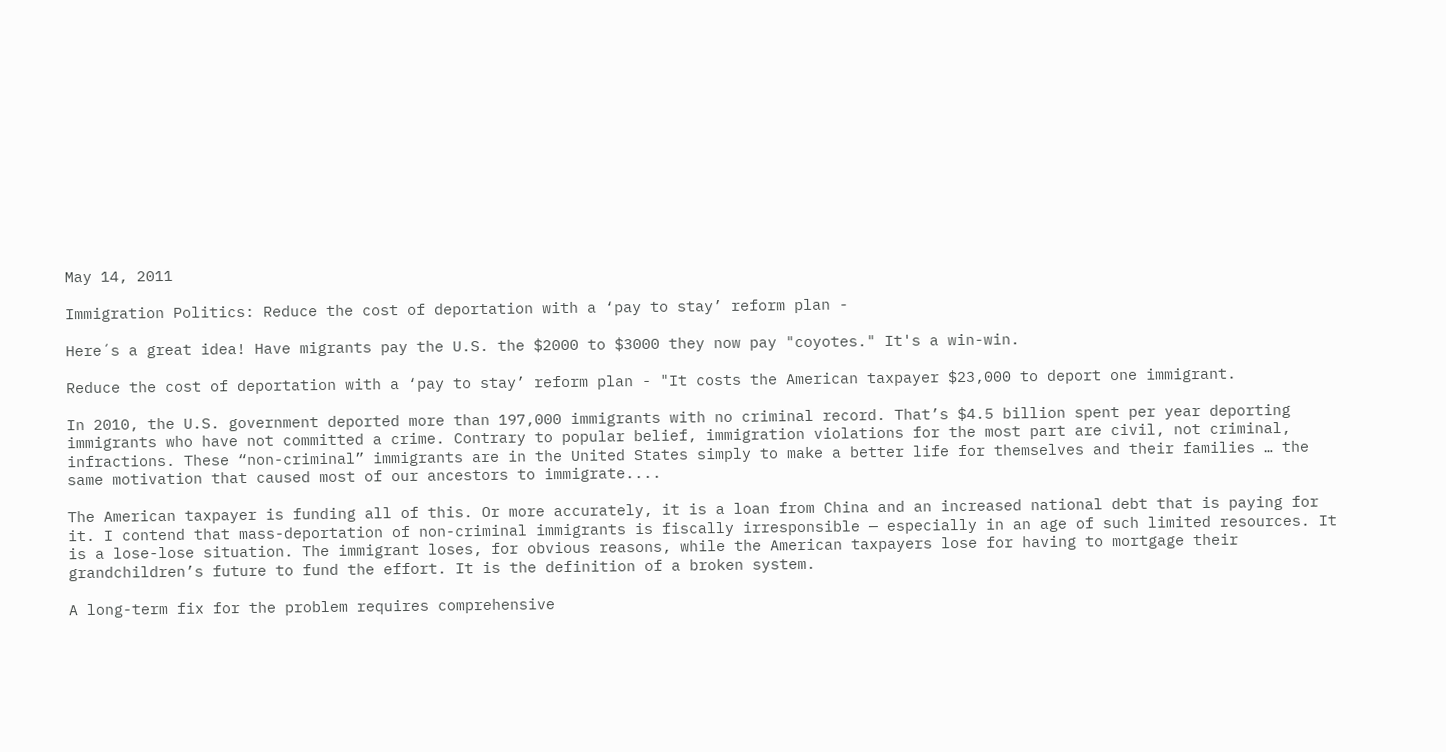May 14, 2011

Immigration Politics: Reduce the cost of deportation with a ‘pay to stay’ reform plan -

Here´s a great idea! Have migrants pay the U.S. the $2000 to $3000 they now pay "coyotes." It's a win-win.

Reduce the cost of deportation with a ‘pay to stay’ reform plan - "It costs the American taxpayer $23,000 to deport one immigrant.

In 2010, the U.S. government deported more than 197,000 immigrants with no criminal record. That’s $4.5 billion spent per year deporting immigrants who have not committed a crime. Contrary to popular belief, immigration violations for the most part are civil, not criminal, infractions. These “non-criminal” immigrants are in the United States simply to make a better life for themselves and their families … the same motivation that caused most of our ancestors to immigrate....

The American taxpayer is funding all of this. Or more accurately, it is a loan from China and an increased national debt that is paying for it. I contend that mass-deportation of non-criminal immigrants is fiscally irresponsible — especially in an age of such limited resources. It is a lose-lose situation. The immigrant loses, for obvious reasons, while the American taxpayers lose for having to mortgage their grandchildren’s future to fund the effort. It is the definition of a broken system.

A long-term fix for the problem requires comprehensive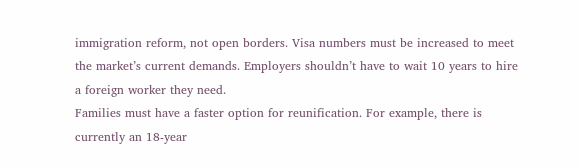immigration reform, not open borders. Visa numbers must be increased to meet the market’s current demands. Employers shouldn’t have to wait 10 years to hire a foreign worker they need.
Families must have a faster option for reunification. For example, there is currently an 18-year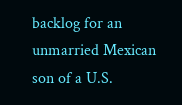backlog for an unmarried Mexican son of a U.S.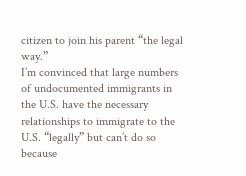citizen to join his parent “the legal way.”
I’m convinced that large numbers of undocumented immigrants in the U.S. have the necessary relationships to immigrate to the U.S. “legally” but can’t do so because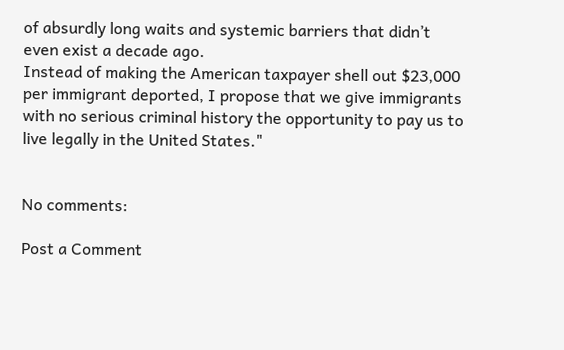of absurdly long waits and systemic barriers that didn’t even exist a decade ago.
Instead of making the American taxpayer shell out $23,000 per immigrant deported, I propose that we give immigrants with no serious criminal history the opportunity to pay us to live legally in the United States."


No comments:

Post a Comment